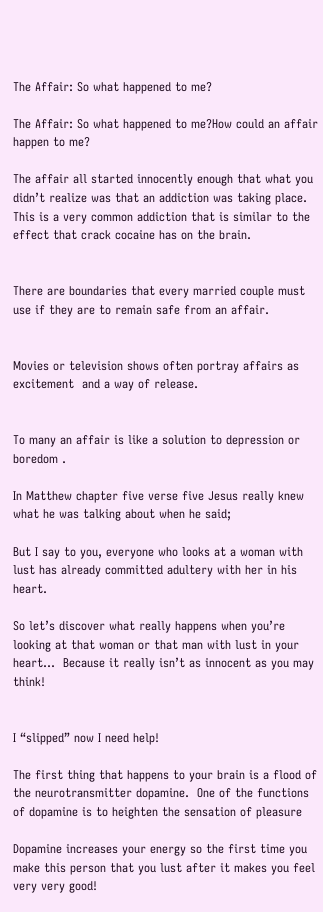The Affair: So what happened to me?

The Affair: So what happened to me?How could an affair happen to me?

The affair all started innocently enough that what you didn’t realize was that an addiction was taking place.  This is a very common addiction that is similar to the effect that crack cocaine has on the brain.


There are boundaries that every married couple must use if they are to remain safe from an affair.


Movies or television shows often portray affairs as excitement  and a way of release.


To many an affair is like a solution to depression or boredom .

In Matthew chapter five verse five Jesus really knew what he was talking about when he said;

But I say to you, everyone who looks at a woman with lust has already committed adultery with her in his heart.

So let’s discover what really happens when you’re looking at that woman or that man with lust in your heart…  Because it really isn’t as innocent as you may think!


I “slipped” now I need help!

The first thing that happens to your brain is a flood of the neurotransmitter dopamine.  One of the functions of dopamine is to heighten the sensation of pleasure

Dopamine increases your energy so the first time you make this person that you lust after it makes you feel very very good!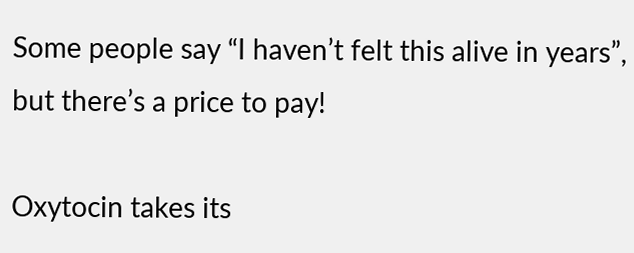Some people say “I haven’t felt this alive in years”, but there’s a price to pay!

Oxytocin takes its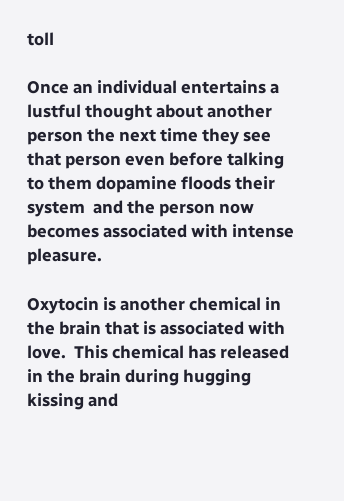toll

Once an individual entertains a lustful thought about another person the next time they see that person even before talking to them dopamine floods their system  and the person now becomes associated with intense pleasure.

Oxytocin is another chemical in the brain that is associated with love.  This chemical has released in the brain during hugging kissing and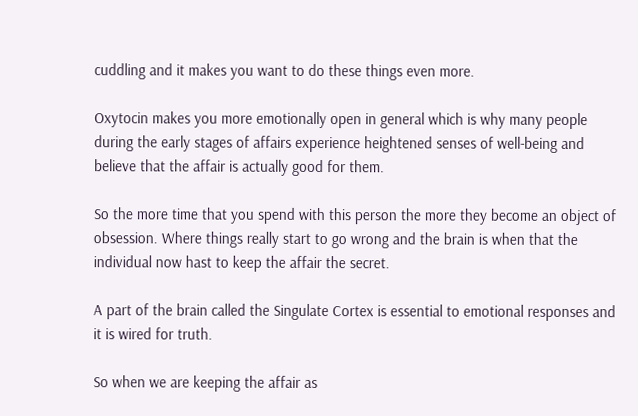cuddling and it makes you want to do these things even more.

Oxytocin makes you more emotionally open in general which is why many people during the early stages of affairs experience heightened senses of well-being and believe that the affair is actually good for them.

So the more time that you spend with this person the more they become an object of obsession. Where things really start to go wrong and the brain is when that the individual now hast to keep the affair the secret.

A part of the brain called the Singulate Cortex is essential to emotional responses and it is wired for truth.

So when we are keeping the affair as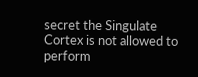secret the Singulate Cortex is not allowed to perform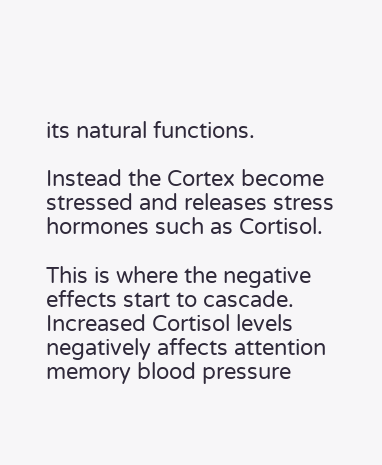its natural functions.

Instead the Cortex become stressed and releases stress hormones such as Cortisol.

This is where the negative effects start to cascade. Increased Cortisol levels negatively affects attention memory blood pressure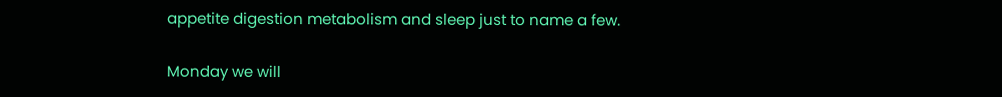appetite digestion metabolism and sleep just to name a few.

Monday we will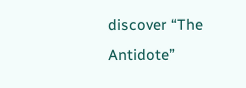discover “The Antidote”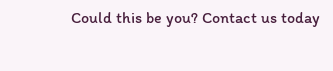Could this be you? Contact us today